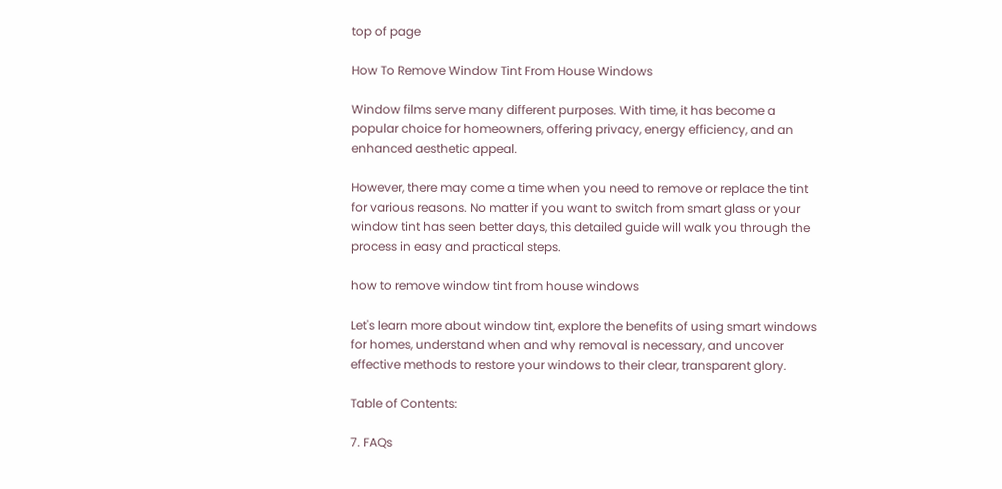top of page

How To Remove Window Tint From House Windows

Window films serve many different purposes. With time, it has become a popular choice for homeowners, offering privacy, energy efficiency, and an enhanced aesthetic appeal.

However, there may come a time when you need to remove or replace the tint for various reasons. No matter if you want to switch from smart glass or your window tint has seen better days, this detailed guide will walk you through the process in easy and practical steps.

how to remove window tint from house windows

Let's learn more about window tint, explore the benefits of using smart windows for homes, understand when and why removal is necessary, and uncover effective methods to restore your windows to their clear, transparent glory.

Table of Contents:

7. FAQs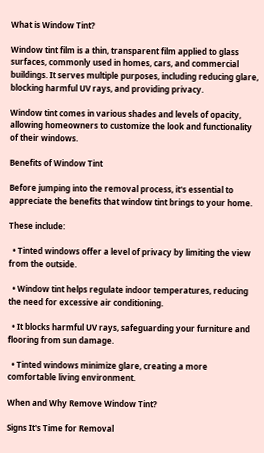What is Window Tint?

Window tint film is a thin, transparent film applied to glass surfaces, commonly used in homes, cars, and commercial buildings. It serves multiple purposes, including reducing glare, blocking harmful UV rays, and providing privacy.

Window tint comes in various shades and levels of opacity, allowing homeowners to customize the look and functionality of their windows.

Benefits of Window Tint

Before jumping into the removal process, it's essential to appreciate the benefits that window tint brings to your home.

These include:

  • Tinted windows offer a level of privacy by limiting the view from the outside.

  • Window tint helps regulate indoor temperatures, reducing the need for excessive air conditioning.

  • It blocks harmful UV rays, safeguarding your furniture and flooring from sun damage.

  • Tinted windows minimize glare, creating a more comfortable living environment.

When and Why Remove Window Tint?

Signs It's Time for Removal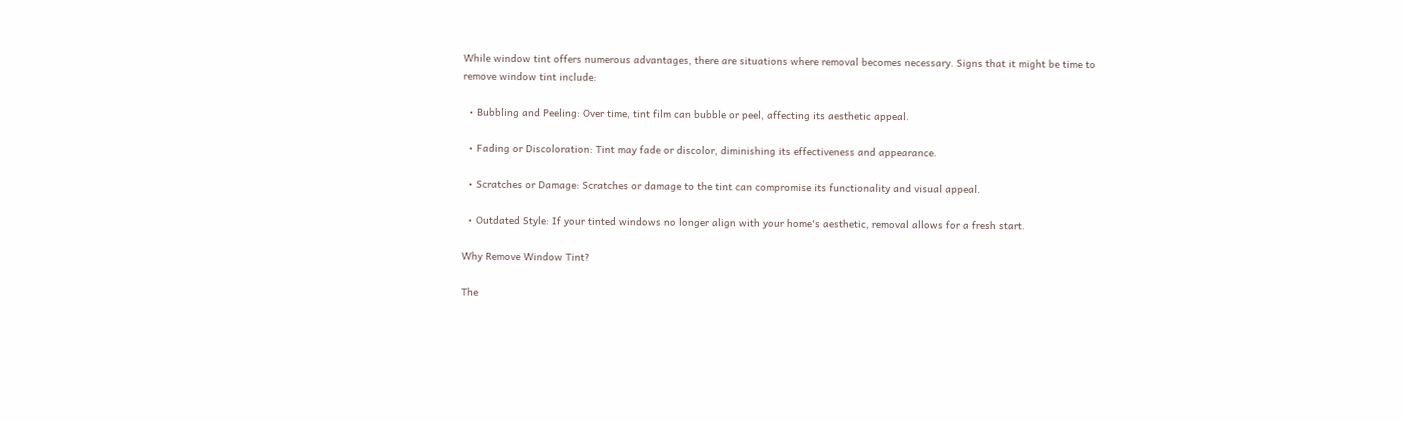While window tint offers numerous advantages, there are situations where removal becomes necessary. Signs that it might be time to remove window tint include:

  • Bubbling and Peeling: Over time, tint film can bubble or peel, affecting its aesthetic appeal.

  • Fading or Discoloration: Tint may fade or discolor, diminishing its effectiveness and appearance.

  • Scratches or Damage: Scratches or damage to the tint can compromise its functionality and visual appeal.

  • Outdated Style: If your tinted windows no longer align with your home's aesthetic, removal allows for a fresh start.

Why Remove Window Tint?

The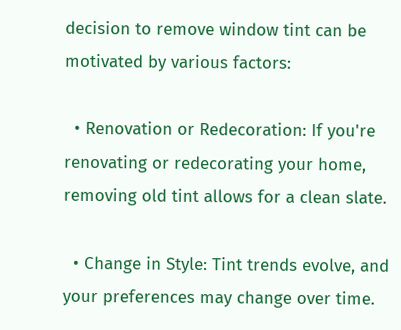decision to remove window tint can be motivated by various factors:

  • Renovation or Redecoration: If you're renovating or redecorating your home, removing old tint allows for a clean slate.

  • Change in Style: Tint trends evolve, and your preferences may change over time.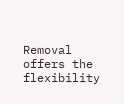Removal offers the flexibility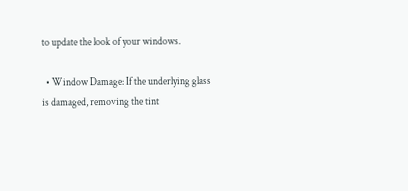to update the look of your windows.

  • Window Damage: If the underlying glass is damaged, removing the tint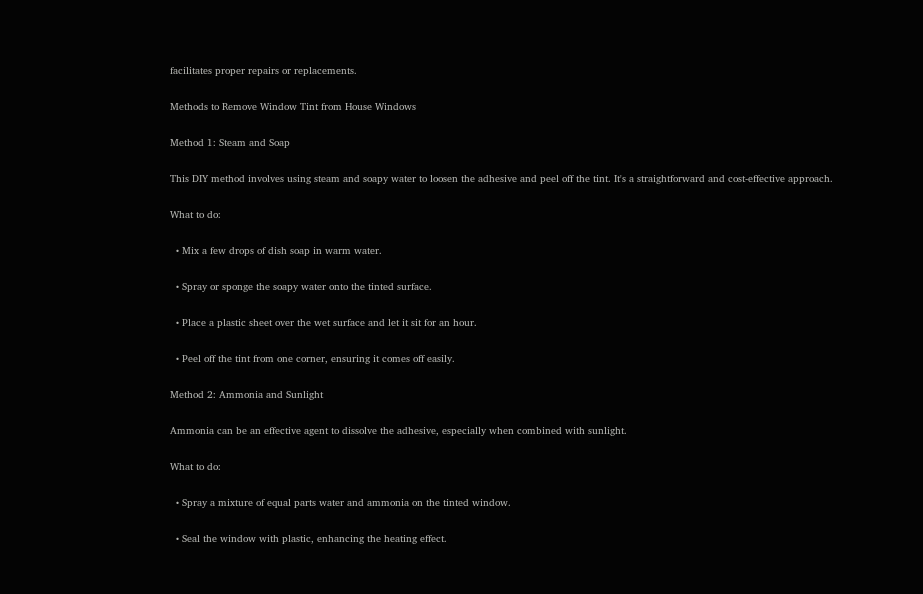facilitates proper repairs or replacements.

Methods to Remove Window Tint from House Windows

Method 1: Steam and Soap

This DIY method involves using steam and soapy water to loosen the adhesive and peel off the tint. It's a straightforward and cost-effective approach.

What to do:

  • Mix a few drops of dish soap in warm water.

  • Spray or sponge the soapy water onto the tinted surface.

  • Place a plastic sheet over the wet surface and let it sit for an hour.

  • Peel off the tint from one corner, ensuring it comes off easily.

Method 2: Ammonia and Sunlight

Ammonia can be an effective agent to dissolve the adhesive, especially when combined with sunlight.

What to do:

  • Spray a mixture of equal parts water and ammonia on the tinted window.

  • Seal the window with plastic, enhancing the heating effect.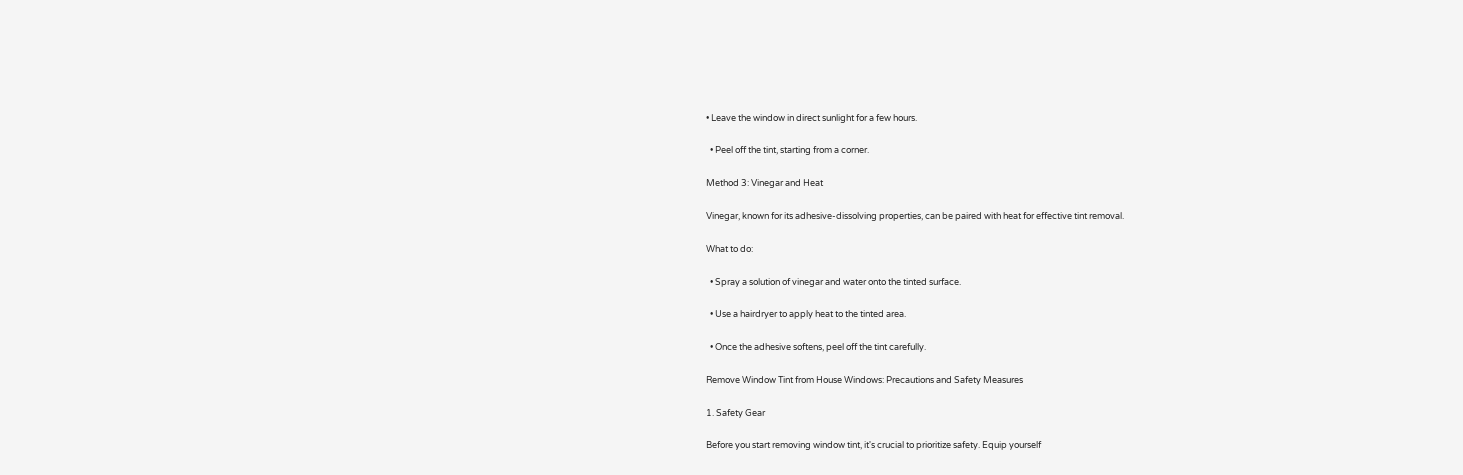• Leave the window in direct sunlight for a few hours.

  • Peel off the tint, starting from a corner.

Method 3: Vinegar and Heat

Vinegar, known for its adhesive-dissolving properties, can be paired with heat for effective tint removal.

What to do:

  • Spray a solution of vinegar and water onto the tinted surface.

  • Use a hairdryer to apply heat to the tinted area.

  • Once the adhesive softens, peel off the tint carefully.

Remove Window Tint from House Windows: Precautions and Safety Measures

1. Safety Gear

Before you start removing window tint, it's crucial to prioritize safety. Equip yourself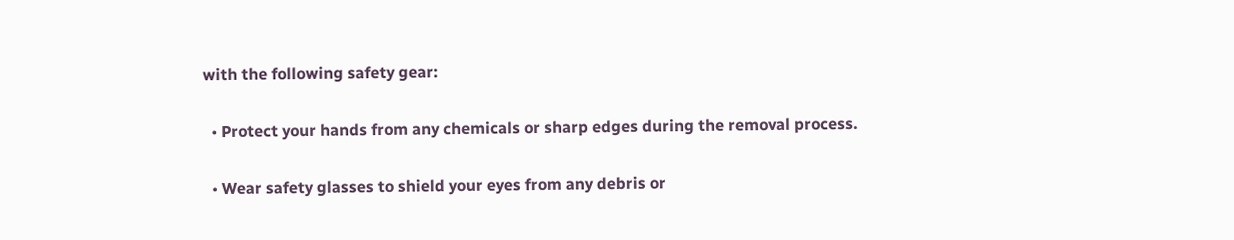with the following safety gear:

  • Protect your hands from any chemicals or sharp edges during the removal process.

  • Wear safety glasses to shield your eyes from any debris or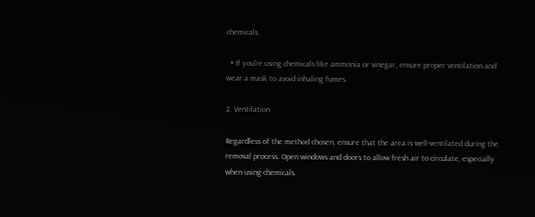chemicals.

  • If you're using chemicals like ammonia or vinegar, ensure proper ventilation and wear a mask to avoid inhaling fumes.

2. Ventilation

Regardless of the method chosen, ensure that the area is well-ventilated during the removal process. Open windows and doors to allow fresh air to circulate, especially when using chemicals.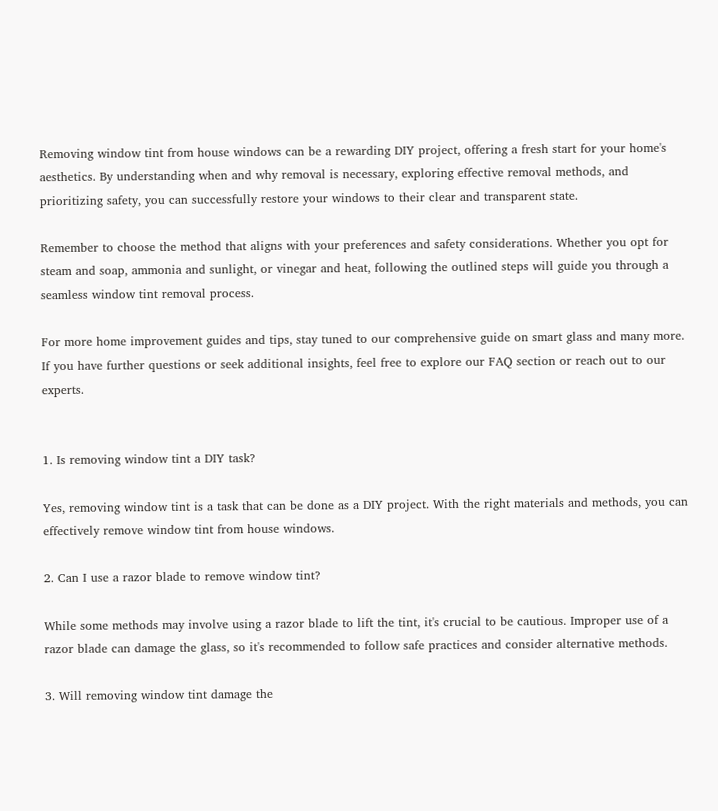Removing window tint from house windows can be a rewarding DIY project, offering a fresh start for your home's aesthetics. By understanding when and why removal is necessary, exploring effective removal methods, and prioritizing safety, you can successfully restore your windows to their clear and transparent state.

Remember to choose the method that aligns with your preferences and safety considerations. Whether you opt for steam and soap, ammonia and sunlight, or vinegar and heat, following the outlined steps will guide you through a seamless window tint removal process.

For more home improvement guides and tips, stay tuned to our comprehensive guide on smart glass and many more. If you have further questions or seek additional insights, feel free to explore our FAQ section or reach out to our experts.


1. Is removing window tint a DIY task?

Yes, removing window tint is a task that can be done as a DIY project. With the right materials and methods, you can effectively remove window tint from house windows.

2. Can I use a razor blade to remove window tint?

While some methods may involve using a razor blade to lift the tint, it's crucial to be cautious. Improper use of a razor blade can damage the glass, so it's recommended to follow safe practices and consider alternative methods.

3. Will removing window tint damage the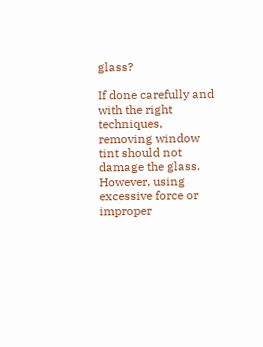glass?

If done carefully and with the right techniques, removing window tint should not damage the glass. However, using excessive force or improper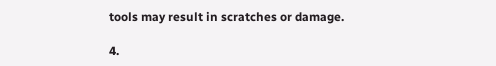tools may result in scratches or damage.

4.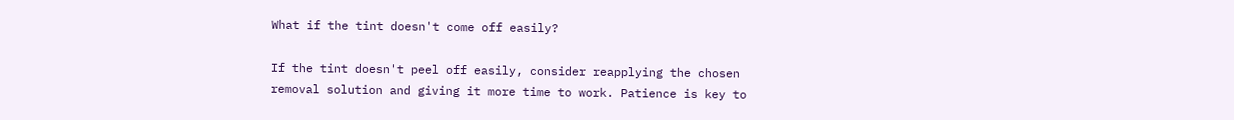What if the tint doesn't come off easily?

If the tint doesn't peel off easily, consider reapplying the chosen removal solution and giving it more time to work. Patience is key to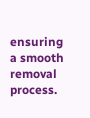ensuring a smooth removal process.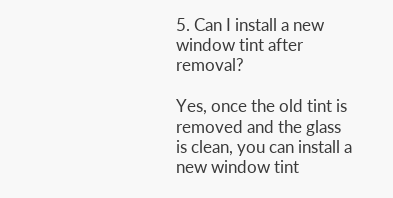5. Can I install a new window tint after removal?

Yes, once the old tint is removed and the glass is clean, you can install a new window tint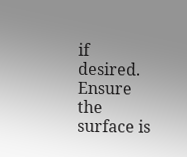if desired. Ensure the surface is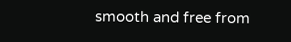smooth and free from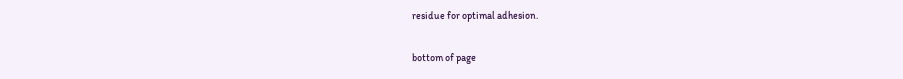residue for optimal adhesion.


bottom of page